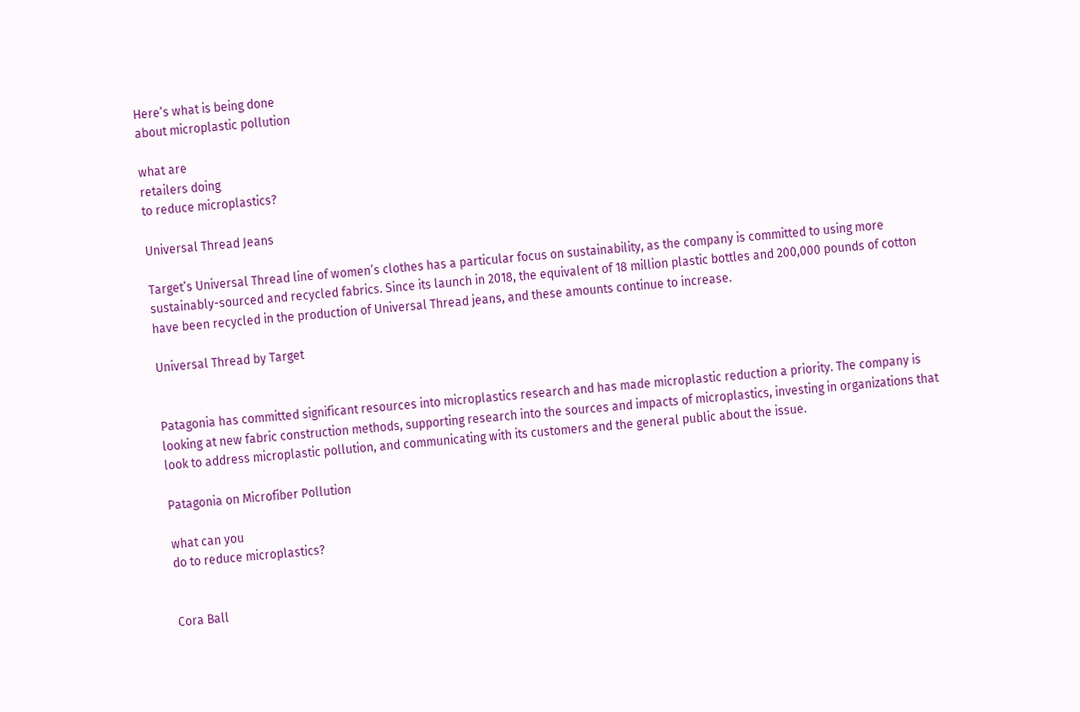Here’s what is being done
about microplastic pollution

what are
retailers doing
to reduce microplastics?

Universal Thread Jeans

Target’s Universal Thread line of women’s clothes has a particular focus on sustainability, as the company is committed to using more sustainably-sourced and recycled fabrics. Since its launch in 2018, the equivalent of 18 million plastic bottles and 200,000 pounds of cotton have been recycled in the production of Universal Thread jeans, and these amounts continue to increase.

Universal Thread by Target


Patagonia has committed significant resources into microplastics research and has made microplastic reduction a priority. The company is looking at new fabric construction methods, supporting research into the sources and impacts of microplastics, investing in organizations that look to address microplastic pollution, and communicating with its customers and the general public about the issue.

Patagonia on Microfiber Pollution

what can you
do to reduce microplastics?


Cora Ball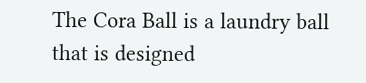The Cora Ball is a laundry ball that is designed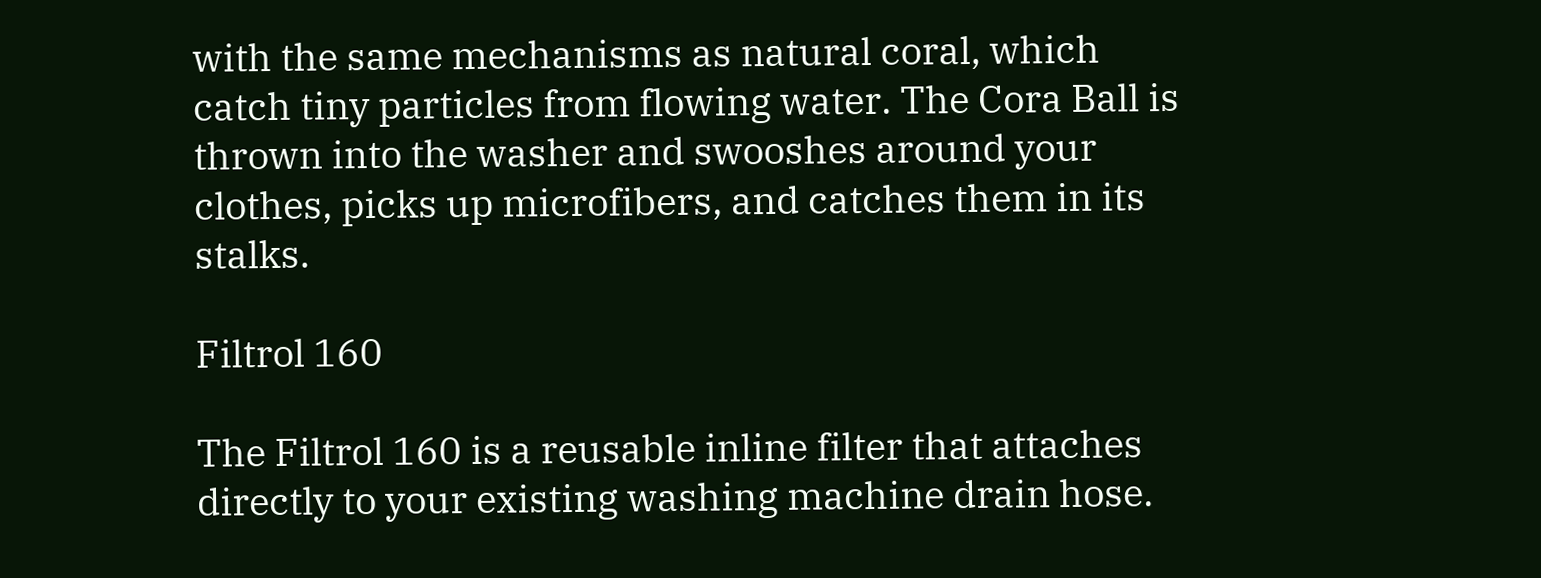with the same mechanisms as natural coral, which catch tiny particles from flowing water. The Cora Ball is thrown into the washer and swooshes around your clothes, picks up microfibers, and catches them in its stalks.

Filtrol 160

The Filtrol 160 is a reusable inline filter that attaches directly to your existing washing machine drain hose.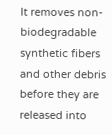It removes non-biodegradable synthetic fibers and other debris before they are released into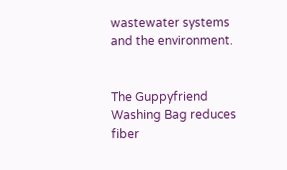wastewater systems and the environment.


The Guppyfriend Washing Bag reduces fiber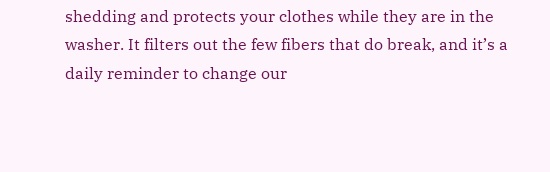shedding and protects your clothes while they are in the washer. It filters out the few fibers that do break, and it’s a daily reminder to change our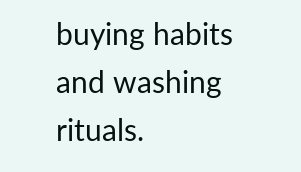buying habits and washing rituals.